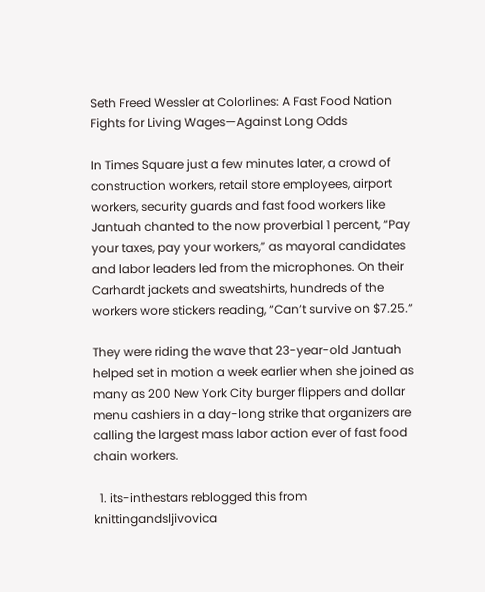Seth Freed Wessler at Colorlines: A Fast Food Nation Fights for Living Wages—Against Long Odds

In Times Square just a few minutes later, a crowd of construction workers, retail store employees, airport workers, security guards and fast food workers like Jantuah chanted to the now proverbial 1 percent, “Pay your taxes, pay your workers,” as mayoral candidates and labor leaders led from the microphones. On their Carhardt jackets and sweatshirts, hundreds of the workers wore stickers reading, “Can’t survive on $7.25.”

They were riding the wave that 23-year-old Jantuah helped set in motion a week earlier when she joined as many as 200 New York City burger flippers and dollar menu cashiers in a day-long strike that organizers are calling the largest mass labor action ever of fast food chain workers.

  1. its-inthestars reblogged this from knittingandsljivovica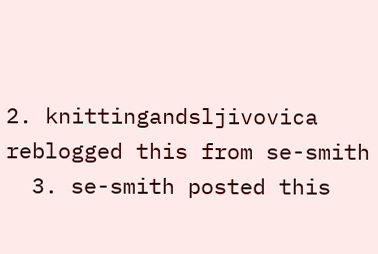2. knittingandsljivovica reblogged this from se-smith
  3. se-smith posted this